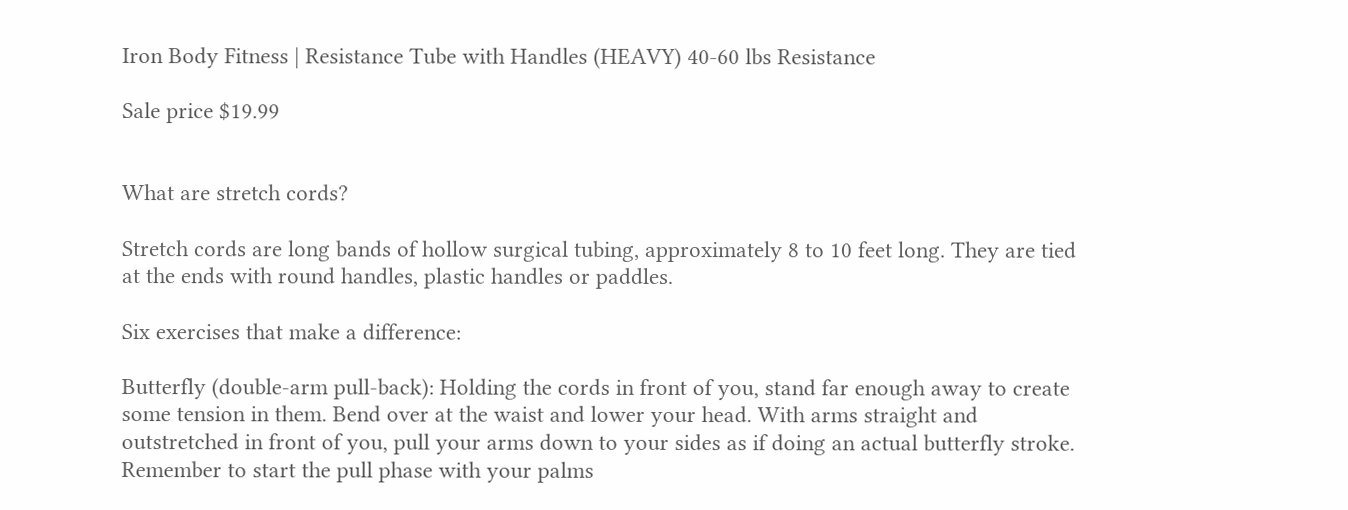Iron Body Fitness | Resistance Tube with Handles (HEAVY) 40-60 lbs Resistance

Sale price $19.99


What are stretch cords?

Stretch cords are long bands of hollow surgical tubing, approximately 8 to 10 feet long. They are tied at the ends with round handles, plastic handles or paddles.

Six exercises that make a difference:

Butterfly (double-arm pull-back): Holding the cords in front of you, stand far enough away to create some tension in them. Bend over at the waist and lower your head. With arms straight and outstretched in front of you, pull your arms down to your sides as if doing an actual butterfly stroke. Remember to start the pull phase with your palms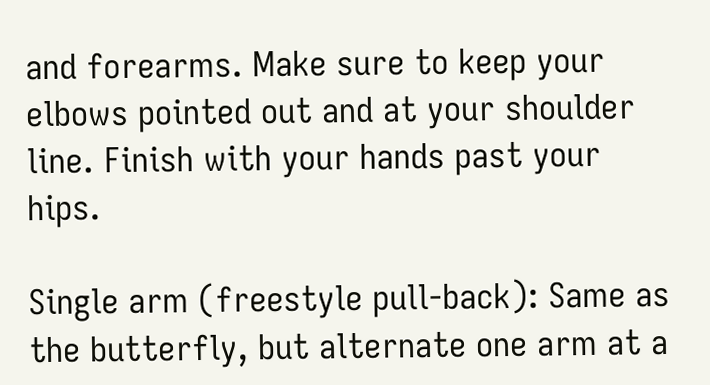and forearms. Make sure to keep your elbows pointed out and at your shoulder line. Finish with your hands past your hips.

Single arm (freestyle pull-back): Same as the butterfly, but alternate one arm at a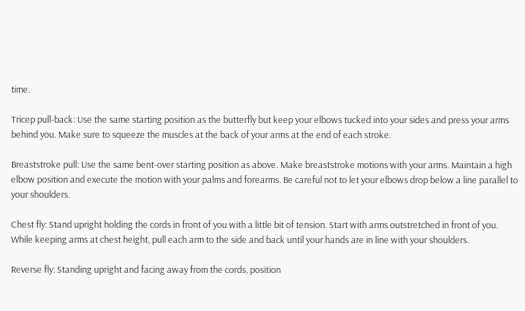time.

Tricep pull-back: Use the same starting position as the butterfly but keep your elbows tucked into your sides and press your arms behind you. Make sure to squeeze the muscles at the back of your arms at the end of each stroke.

Breaststroke pull: Use the same bent-over starting position as above. Make breaststroke motions with your arms. Maintain a high elbow position and execute the motion with your palms and forearms. Be careful not to let your elbows drop below a line parallel to your shoulders.

Chest fly: Stand upright holding the cords in front of you with a little bit of tension. Start with arms outstretched in front of you. While keeping arms at chest height, pull each arm to the side and back until your hands are in line with your shoulders.

Reverse fly: Standing upright and facing away from the cords, position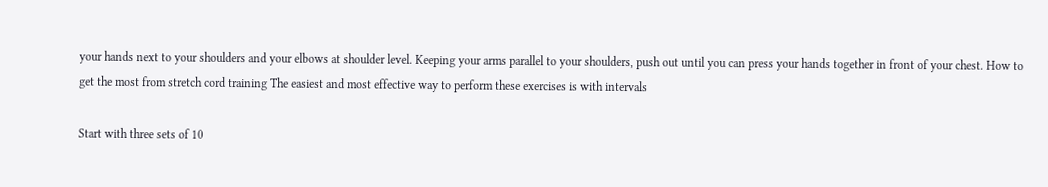your hands next to your shoulders and your elbows at shoulder level. Keeping your arms parallel to your shoulders, push out until you can press your hands together in front of your chest. How to get the most from stretch cord training The easiest and most effective way to perform these exercises is with intervals

Start with three sets of 10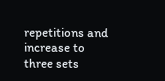repetitions and increase to three sets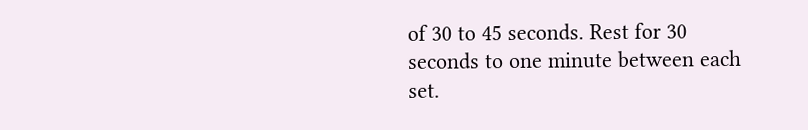of 30 to 45 seconds. Rest for 30 seconds to one minute between each set.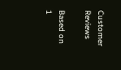Customer Reviews

Based on 1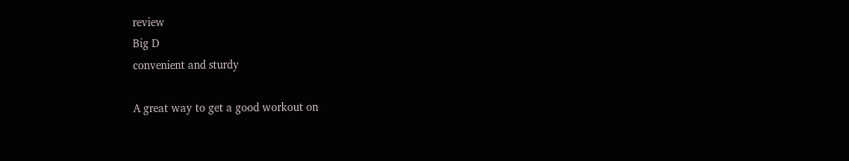review
Big D
convenient and sturdy

A great way to get a good workout on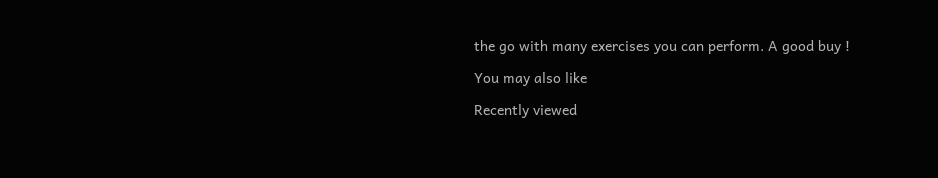the go with many exercises you can perform. A good buy !

You may also like

Recently viewed